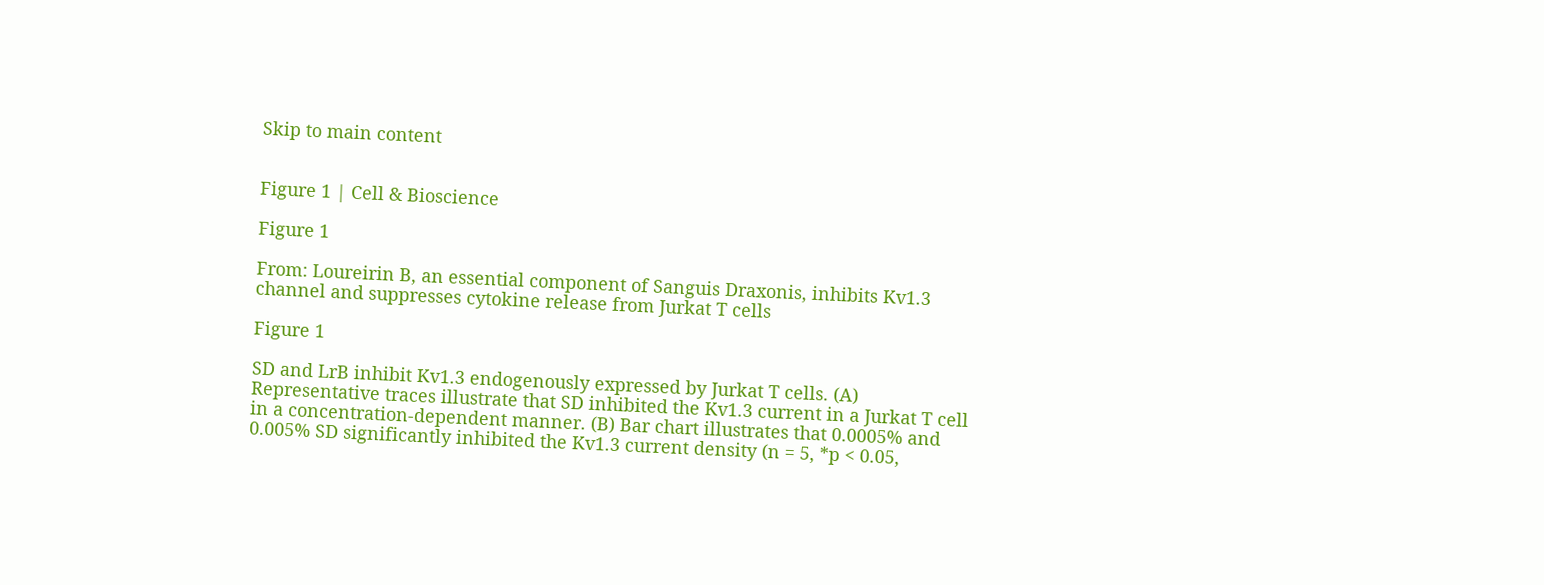Skip to main content


Figure 1 | Cell & Bioscience

Figure 1

From: Loureirin B, an essential component of Sanguis Draxonis, inhibits Kv1.3 channel and suppresses cytokine release from Jurkat T cells

Figure 1

SD and LrB inhibit Kv1.3 endogenously expressed by Jurkat T cells. (A) Representative traces illustrate that SD inhibited the Kv1.3 current in a Jurkat T cell in a concentration-dependent manner. (B) Bar chart illustrates that 0.0005% and 0.005% SD significantly inhibited the Kv1.3 current density (n = 5, *p < 0.05,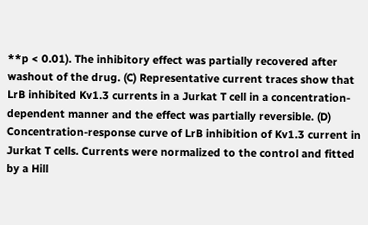**p < 0.01). The inhibitory effect was partially recovered after washout of the drug. (C) Representative current traces show that LrB inhibited Kv1.3 currents in a Jurkat T cell in a concentration-dependent manner and the effect was partially reversible. (D) Concentration-response curve of LrB inhibition of Kv1.3 current in Jurkat T cells. Currents were normalized to the control and fitted by a Hill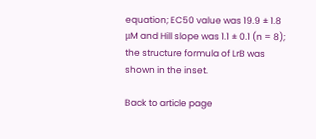equation; EC50 value was 19.9 ± 1.8 μM and Hill slope was 1.1 ± 0.1 (n = 8); the structure formula of LrB was shown in the inset.

Back to article page